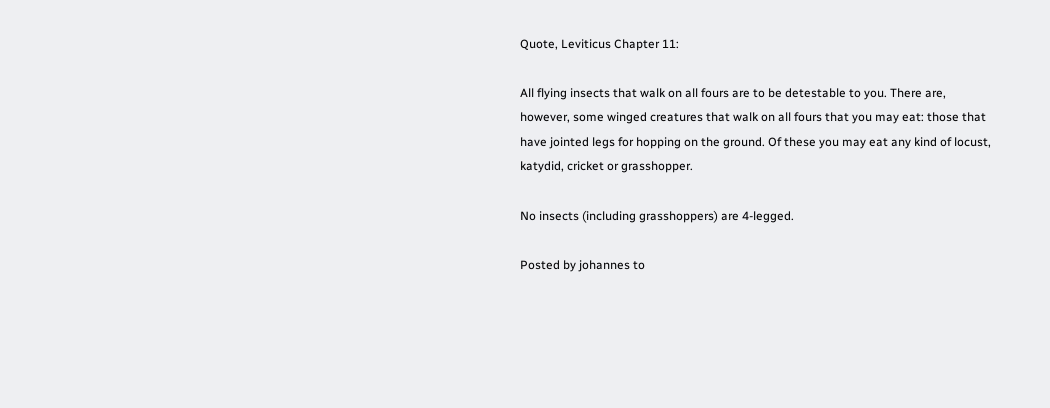Quote, Leviticus Chapter 11:

All flying insects that walk on all fours are to be detestable to you. There are, however, some winged creatures that walk on all fours that you may eat: those that have jointed legs for hopping on the ground. Of these you may eat any kind of locust, katydid, cricket or grasshopper.

No insects (including grasshoppers) are 4-legged.

Posted by johannes to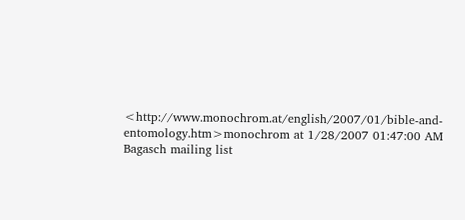<http://www.monochrom.at/english/2007/01/bible-and-entomology.htm>monochrom at 1/28/2007 01:47:00 AM
Bagasch mailing list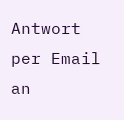Antwort per Email an